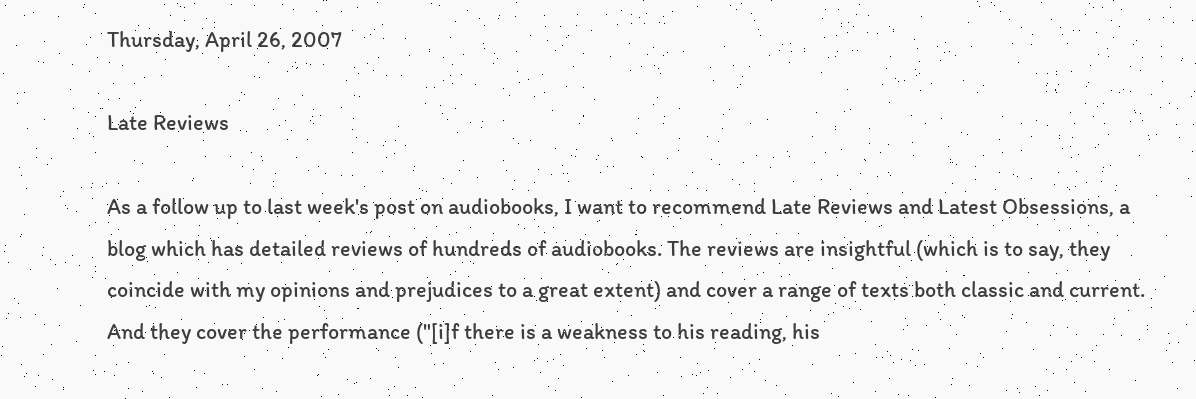Thursday, April 26, 2007

Late Reviews

As a follow up to last week's post on audiobooks, I want to recommend Late Reviews and Latest Obsessions, a blog which has detailed reviews of hundreds of audiobooks. The reviews are insightful (which is to say, they coincide with my opinions and prejudices to a great extent) and cover a range of texts both classic and current. And they cover the performance ("[i]f there is a weakness to his reading, his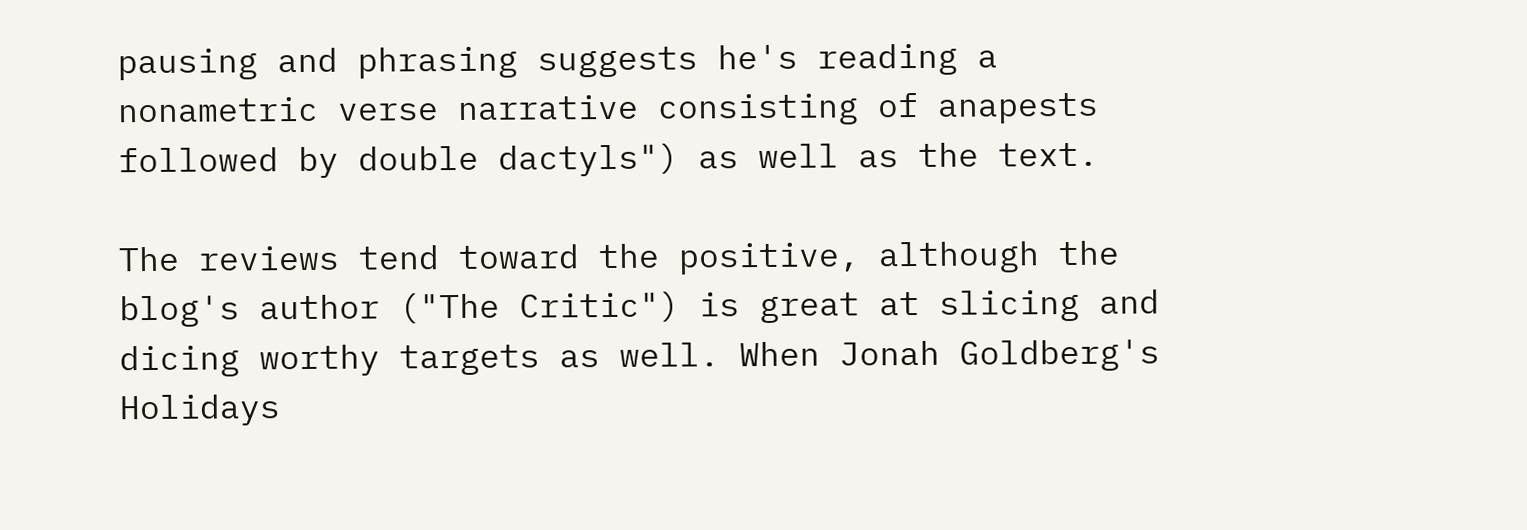pausing and phrasing suggests he's reading a nonametric verse narrative consisting of anapests followed by double dactyls") as well as the text.

The reviews tend toward the positive, although the blog's author ("The Critic") is great at slicing and dicing worthy targets as well. When Jonah Goldberg's Holidays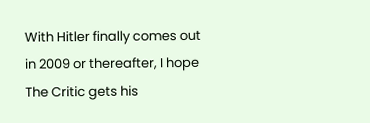With Hitler finally comes out in 2009 or thereafter, I hope The Critic gets his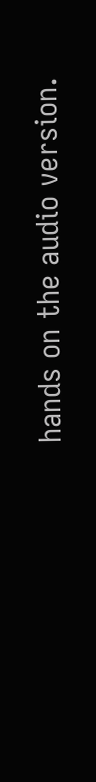hands on the audio version.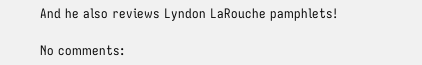And he also reviews Lyndon LaRouche pamphlets!

No comments: